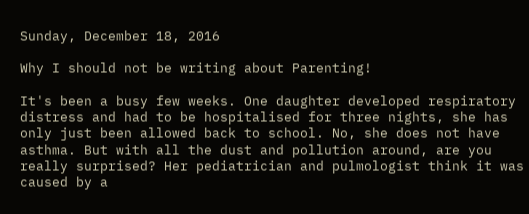Sunday, December 18, 2016

Why I should not be writing about Parenting!

It's been a busy few weeks. One daughter developed respiratory distress and had to be hospitalised for three nights, she has only just been allowed back to school. No, she does not have asthma. But with all the dust and pollution around, are you really surprised? Her pediatrician and pulmologist think it was caused by a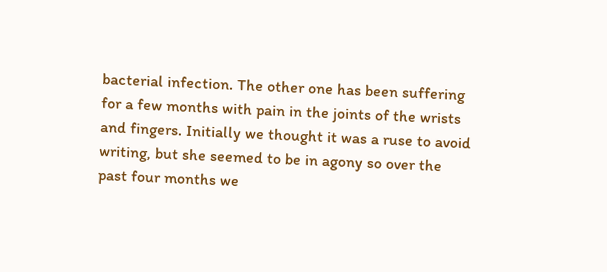bacterial infection. The other one has been suffering for a few months with pain in the joints of the wrists and fingers. Initially we thought it was a ruse to avoid writing, but she seemed to be in agony so over the past four months we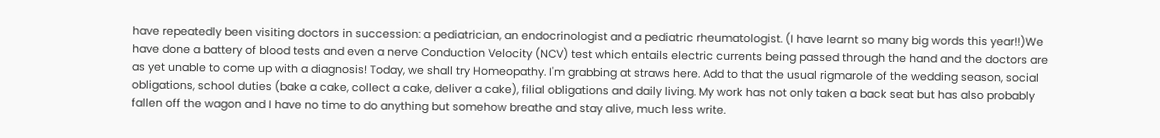have repeatedly been visiting doctors in succession: a pediatrician, an endocrinologist and a pediatric rheumatologist. (I have learnt so many big words this year!!)We have done a battery of blood tests and even a nerve Conduction Velocity (NCV) test which entails electric currents being passed through the hand and the doctors are as yet unable to come up with a diagnosis! Today, we shall try Homeopathy. I'm grabbing at straws here. Add to that the usual rigmarole of the wedding season, social obligations, school duties (bake a cake, collect a cake, deliver a cake), filial obligations and daily living. My work has not only taken a back seat but has also probably fallen off the wagon and I have no time to do anything but somehow breathe and stay alive, much less write.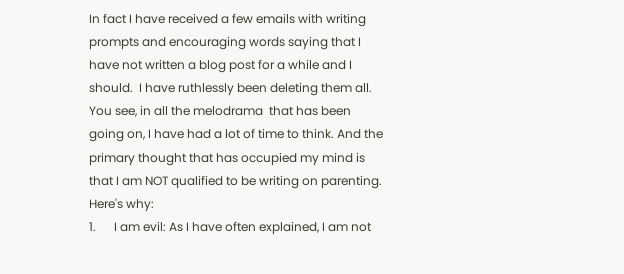In fact I have received a few emails with writing prompts and encouraging words saying that I have not written a blog post for a while and I should.  I have ruthlessly been deleting them all. You see, in all the melodrama  that has been going on, I have had a lot of time to think. And the primary thought that has occupied my mind is that I am NOT qualified to be writing on parenting.
Here's why:
1.      I am evil: As I have often explained, I am not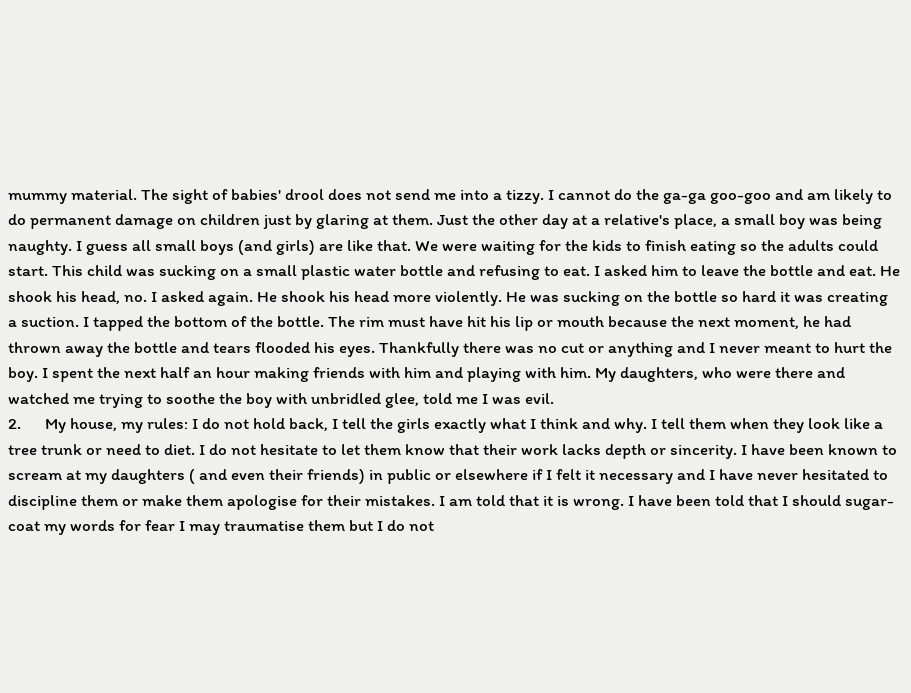mummy material. The sight of babies' drool does not send me into a tizzy. I cannot do the ga-ga goo-goo and am likely to do permanent damage on children just by glaring at them. Just the other day at a relative's place, a small boy was being naughty. I guess all small boys (and girls) are like that. We were waiting for the kids to finish eating so the adults could start. This child was sucking on a small plastic water bottle and refusing to eat. I asked him to leave the bottle and eat. He shook his head, no. I asked again. He shook his head more violently. He was sucking on the bottle so hard it was creating a suction. I tapped the bottom of the bottle. The rim must have hit his lip or mouth because the next moment, he had thrown away the bottle and tears flooded his eyes. Thankfully there was no cut or anything and I never meant to hurt the boy. I spent the next half an hour making friends with him and playing with him. My daughters, who were there and watched me trying to soothe the boy with unbridled glee, told me I was evil.
2.      My house, my rules: I do not hold back, I tell the girls exactly what I think and why. I tell them when they look like a tree trunk or need to diet. I do not hesitate to let them know that their work lacks depth or sincerity. I have been known to scream at my daughters ( and even their friends) in public or elsewhere if I felt it necessary and I have never hesitated to discipline them or make them apologise for their mistakes. I am told that it is wrong. I have been told that I should sugar-coat my words for fear I may traumatise them but I do not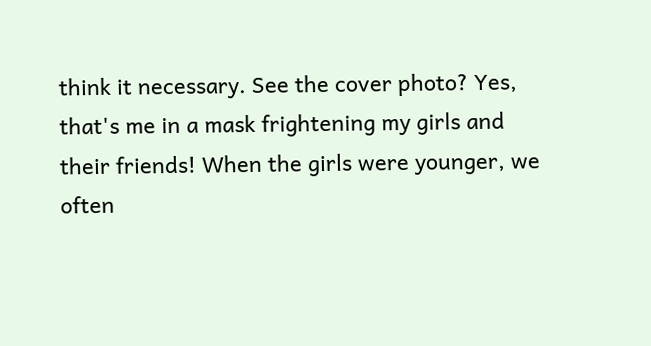think it necessary. See the cover photo? Yes, that's me in a mask frightening my girls and their friends! When the girls were younger, we often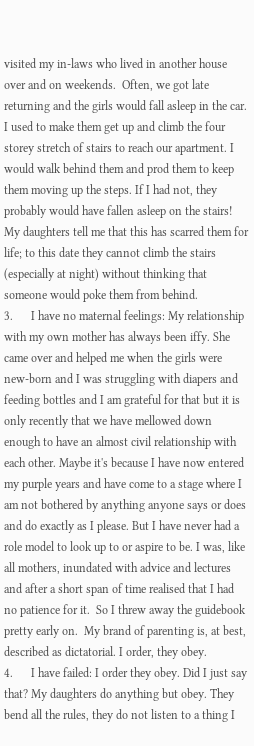visited my in-laws who lived in another house over and on weekends.  Often, we got late returning and the girls would fall asleep in the car. I used to make them get up and climb the four storey stretch of stairs to reach our apartment. I would walk behind them and prod them to keep them moving up the steps. If I had not, they probably would have fallen asleep on the stairs! My daughters tell me that this has scarred them for life; to this date they cannot climb the stairs (especially at night) without thinking that someone would poke them from behind.
3.      I have no maternal feelings: My relationship with my own mother has always been iffy. She came over and helped me when the girls were new-born and I was struggling with diapers and feeding bottles and I am grateful for that but it is only recently that we have mellowed down enough to have an almost civil relationship with each other. Maybe it's because I have now entered my purple years and have come to a stage where I am not bothered by anything anyone says or does and do exactly as I please. But I have never had a role model to look up to or aspire to be. I was, like all mothers, inundated with advice and lectures and after a short span of time realised that I had no patience for it.  So I threw away the guidebook pretty early on.  My brand of parenting is, at best, described as dictatorial. I order, they obey.
4.      I have failed: I order they obey. Did I just say that? My daughters do anything but obey. They bend all the rules, they do not listen to a thing I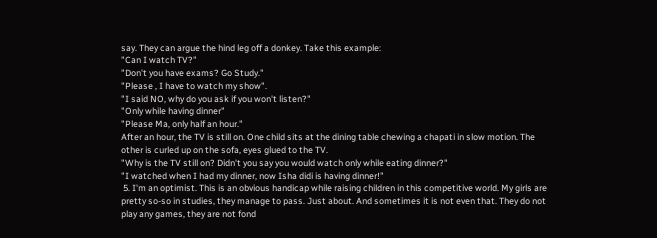say. They can argue the hind leg off a donkey. Take this example:
"Can I watch TV?"
"Don't you have exams? Go Study."
"Please , I have to watch my show".
"I said NO, why do you ask if you won't listen?"
"Only while having dinner"
"Please Ma, only half an hour."
After an hour, the TV is still on. One child sits at the dining table chewing a chapati in slow motion. The other is curled up on the sofa, eyes glued to the TV.
"Why is the TV still on? Didn't you say you would watch only while eating dinner?"
"I watched when I had my dinner, now Isha didi is having dinner!"
 5. I'm an optimist. This is an obvious handicap while raising children in this competitive world. My girls are pretty so-so in studies, they manage to pass. Just about. And sometimes it is not even that. They do not play any games, they are not fond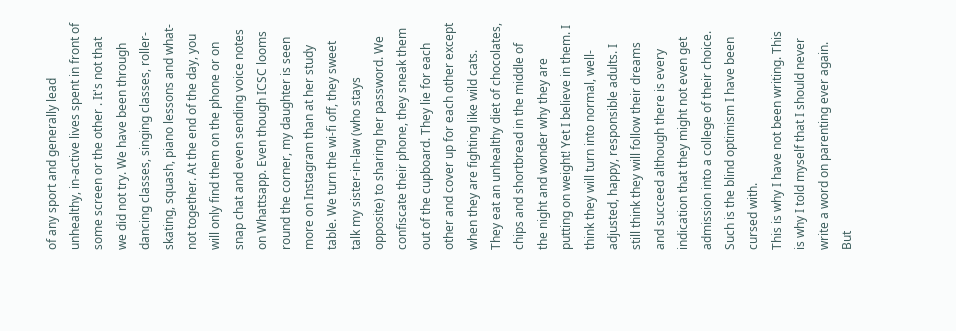of any sport and generally lead unhealthy, in-active lives spent in front of some screen or the other . It's not that we did not try. We have been through dancing classes, singing classes, roller-skating, squash, piano lessons and what-not together. At the end of the day, you will only find them on the phone or on snap chat and even sending voice notes on Whattsapp. Even though ICSC looms round the corner, my daughter is seen more on Instagram than at her study table. We turn the wi-fi off, they sweet talk my sister-in-law (who stays opposite) to sharing her password. We confiscate their phone, they sneak them out of the cupboard. They lie for each other and cover up for each other except when they are fighting like wild cats. They eat an unhealthy diet of chocolates, chips and shortbread in the middle of the night and wonder why they are putting on weight! Yet I believe in them. I think they will turn into normal, well-adjusted, happy, responsible adults. I still think they will follow their dreams and succeed although there is every indication that they might not even get admission into a college of their choice. Such is the blind optimism I have been cursed with.
This is why I have not been writing. This is why I told myself that I should never write a word on parenting ever again. But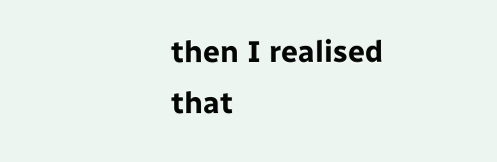then I realised that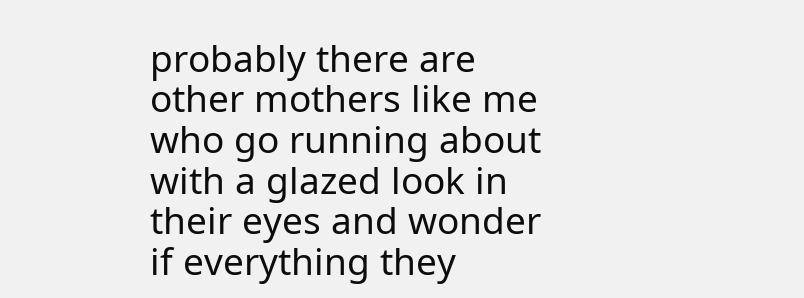probably there are other mothers like me who go running about with a glazed look in their eyes and wonder if everything they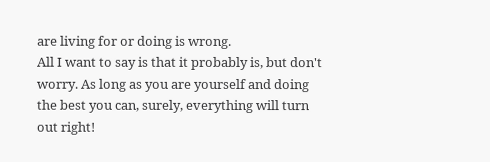are living for or doing is wrong.
All I want to say is that it probably is, but don't worry. As long as you are yourself and doing the best you can, surely, everything will turn out right!